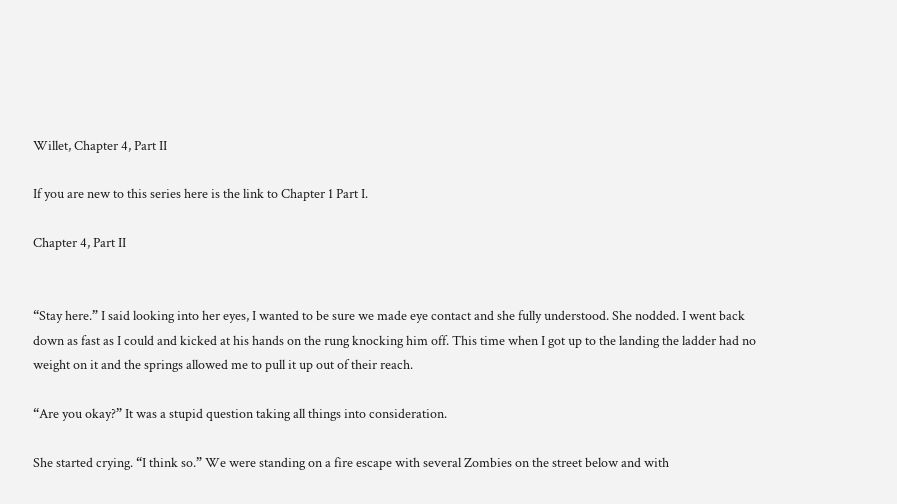Willet, Chapter 4, Part II

If you are new to this series here is the link to Chapter 1 Part I.

Chapter 4, Part II


“Stay here.” I said looking into her eyes, I wanted to be sure we made eye contact and she fully understood. She nodded. I went back down as fast as I could and kicked at his hands on the rung knocking him off. This time when I got up to the landing the ladder had no weight on it and the springs allowed me to pull it up out of their reach.

“Are you okay?” It was a stupid question taking all things into consideration.

She started crying. “I think so.” We were standing on a fire escape with several Zombies on the street below and with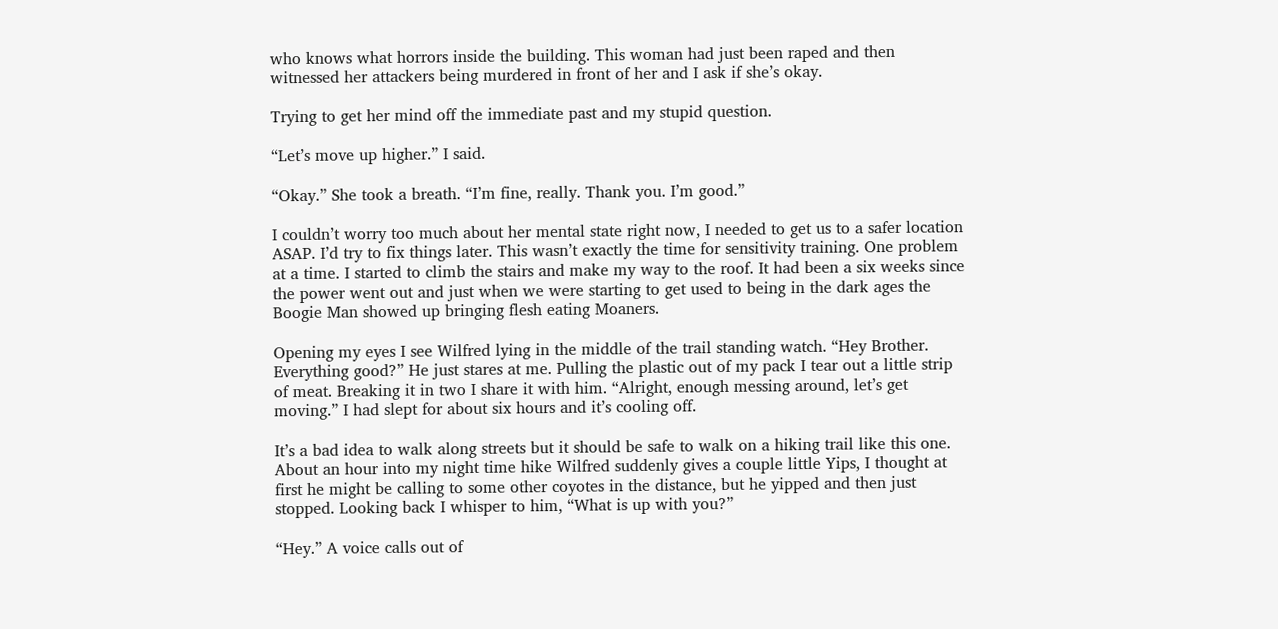who knows what horrors inside the building. This woman had just been raped and then witnessed her attackers being murdered in front of her and I ask if she’s okay.

Trying to get her mind off the immediate past and my stupid question.

“Let’s move up higher.” I said.

“Okay.” She took a breath. “I’m fine, really. Thank you. I’m good.”

I couldn’t worry too much about her mental state right now, I needed to get us to a safer location ASAP. I’d try to fix things later. This wasn’t exactly the time for sensitivity training. One problem at a time. I started to climb the stairs and make my way to the roof. It had been a six weeks since the power went out and just when we were starting to get used to being in the dark ages the Boogie Man showed up bringing flesh eating Moaners.

Opening my eyes I see Wilfred lying in the middle of the trail standing watch. “Hey Brother. Everything good?” He just stares at me. Pulling the plastic out of my pack I tear out a little strip of meat. Breaking it in two I share it with him. “Alright, enough messing around, let’s get moving.” I had slept for about six hours and it’s cooling off.

It’s a bad idea to walk along streets but it should be safe to walk on a hiking trail like this one. About an hour into my night time hike Wilfred suddenly gives a couple little Yips, I thought at first he might be calling to some other coyotes in the distance, but he yipped and then just stopped. Looking back I whisper to him, “What is up with you?”

“Hey.” A voice calls out of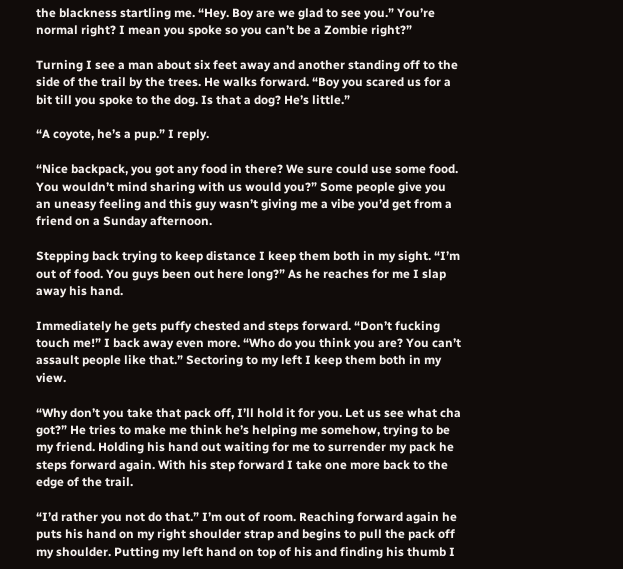the blackness startling me. “Hey. Boy are we glad to see you.” You’re normal right? I mean you spoke so you can’t be a Zombie right?”

Turning I see a man about six feet away and another standing off to the side of the trail by the trees. He walks forward. “Boy you scared us for a bit till you spoke to the dog. Is that a dog? He’s little.”

“A coyote, he’s a pup.” I reply.

“Nice backpack, you got any food in there? We sure could use some food. You wouldn’t mind sharing with us would you?” Some people give you an uneasy feeling and this guy wasn’t giving me a vibe you’d get from a friend on a Sunday afternoon.

Stepping back trying to keep distance I keep them both in my sight. “I’m out of food. You guys been out here long?” As he reaches for me I slap away his hand.

Immediately he gets puffy chested and steps forward. “Don’t fucking touch me!” I back away even more. “Who do you think you are? You can’t assault people like that.” Sectoring to my left I keep them both in my view.

“Why don’t you take that pack off, I’ll hold it for you. Let us see what cha got?” He tries to make me think he’s helping me somehow, trying to be my friend. Holding his hand out waiting for me to surrender my pack he steps forward again. With his step forward I take one more back to the edge of the trail.

“I’d rather you not do that.” I’m out of room. Reaching forward again he puts his hand on my right shoulder strap and begins to pull the pack off my shoulder. Putting my left hand on top of his and finding his thumb I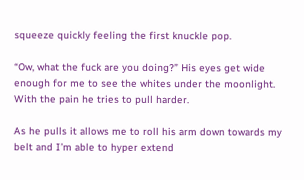squeeze quickly feeling the first knuckle pop.

“Ow, what the fuck are you doing?” His eyes get wide enough for me to see the whites under the moonlight. With the pain he tries to pull harder.

As he pulls it allows me to roll his arm down towards my belt and I’m able to hyper extend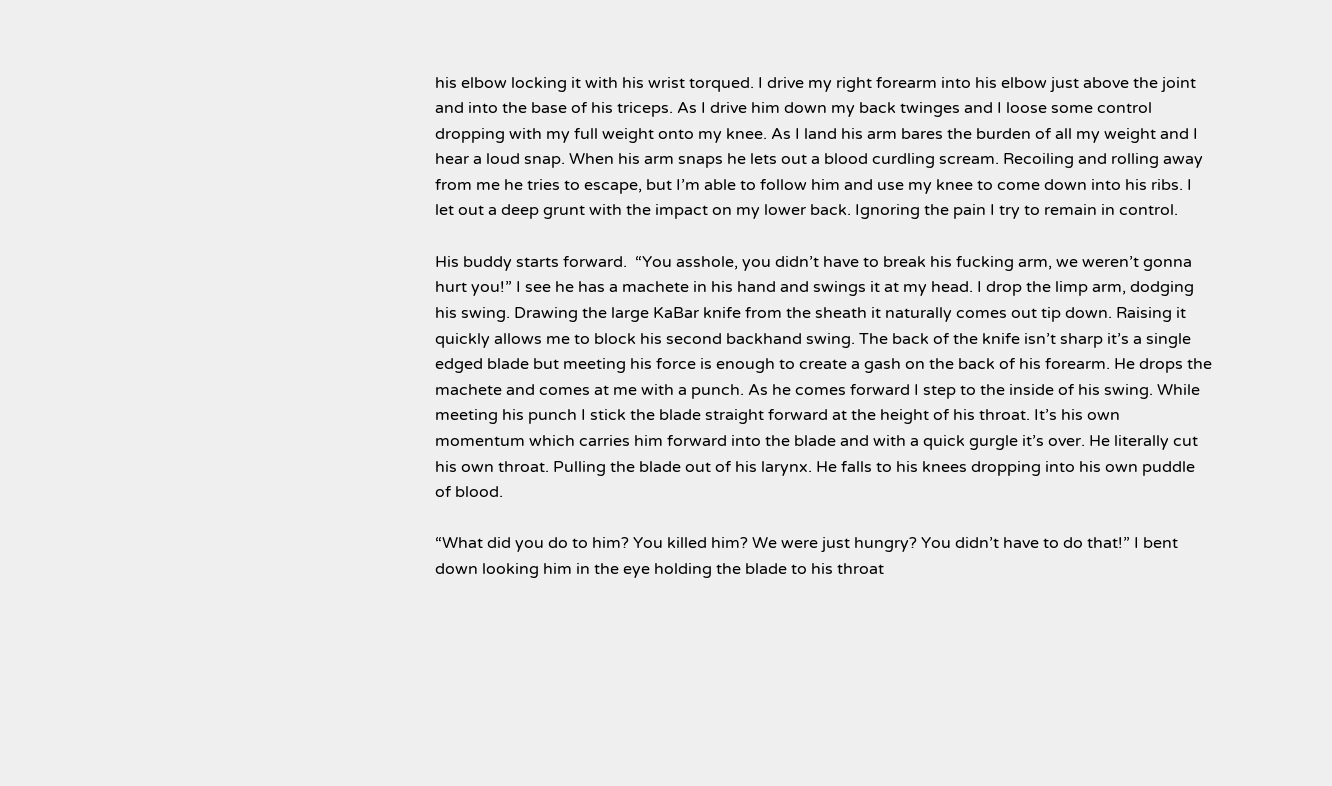his elbow locking it with his wrist torqued. I drive my right forearm into his elbow just above the joint and into the base of his triceps. As I drive him down my back twinges and I loose some control dropping with my full weight onto my knee. As I land his arm bares the burden of all my weight and I hear a loud snap. When his arm snaps he lets out a blood curdling scream. Recoiling and rolling away from me he tries to escape, but I’m able to follow him and use my knee to come down into his ribs. I let out a deep grunt with the impact on my lower back. Ignoring the pain I try to remain in control.

His buddy starts forward.  “You asshole, you didn’t have to break his fucking arm, we weren’t gonna hurt you!” I see he has a machete in his hand and swings it at my head. I drop the limp arm, dodging his swing. Drawing the large KaBar knife from the sheath it naturally comes out tip down. Raising it quickly allows me to block his second backhand swing. The back of the knife isn’t sharp it’s a single edged blade but meeting his force is enough to create a gash on the back of his forearm. He drops the machete and comes at me with a punch. As he comes forward I step to the inside of his swing. While meeting his punch I stick the blade straight forward at the height of his throat. It’s his own momentum which carries him forward into the blade and with a quick gurgle it’s over. He literally cut his own throat. Pulling the blade out of his larynx. He falls to his knees dropping into his own puddle of blood.

“What did you do to him? You killed him? We were just hungry? You didn’t have to do that!” I bent down looking him in the eye holding the blade to his throat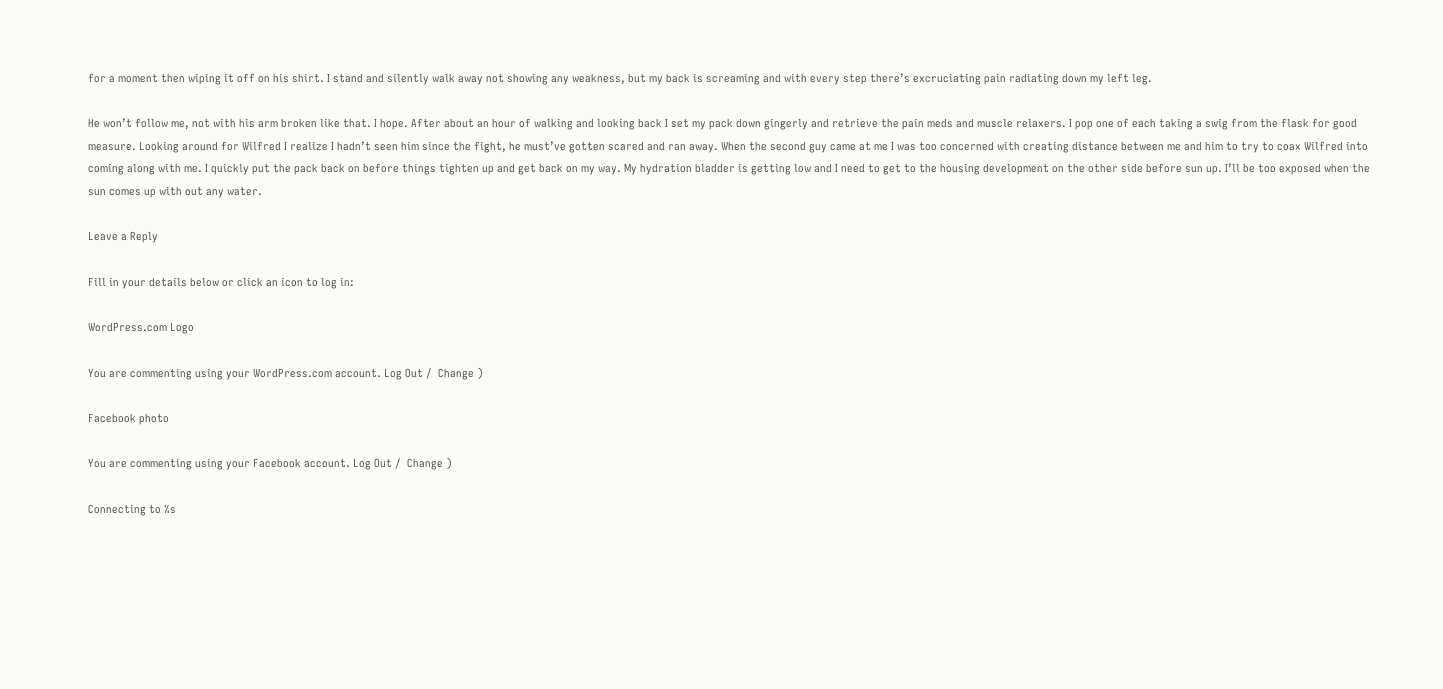for a moment then wiping it off on his shirt. I stand and silently walk away not showing any weakness, but my back is screaming and with every step there’s excruciating pain radiating down my left leg.

He won’t follow me, not with his arm broken like that. I hope. After about an hour of walking and looking back I set my pack down gingerly and retrieve the pain meds and muscle relaxers. I pop one of each taking a swig from the flask for good measure. Looking around for Wilfred I realize I hadn’t seen him since the fight, he must’ve gotten scared and ran away. When the second guy came at me I was too concerned with creating distance between me and him to try to coax Wilfred into coming along with me. I quickly put the pack back on before things tighten up and get back on my way. My hydration bladder is getting low and I need to get to the housing development on the other side before sun up. I’ll be too exposed when the sun comes up with out any water.

Leave a Reply

Fill in your details below or click an icon to log in:

WordPress.com Logo

You are commenting using your WordPress.com account. Log Out /  Change )

Facebook photo

You are commenting using your Facebook account. Log Out /  Change )

Connecting to %s